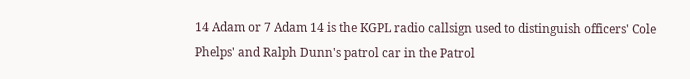14 Adam or 7 Adam 14 is the KGPL radio callsign used to distinguish officers' Cole Phelps' and Ralph Dunn's patrol car in the Patrol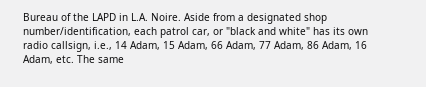Bureau of the LAPD in L.A. Noire. Aside from a designated shop number/identification, each patrol car, or "black and white" has its own radio callsign, i.e., 14 Adam, 15 Adam, 66 Adam, 77 Adam, 86 Adam, 16 Adam, etc. The same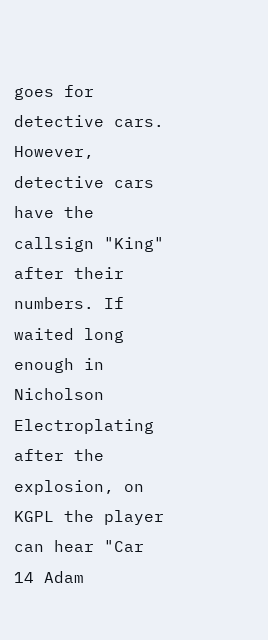goes for detective cars. However, detective cars have the callsign "King" after their numbers. If waited long enough in Nicholson Electroplating after the explosion, on KGPL the player can hear "Car 14 Adam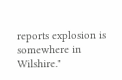reports explosion is somewhere in Wilshire."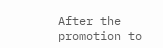After the promotion to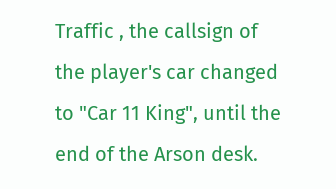Traffic , the callsign of the player's car changed to "Car 11 King", until the end of the Arson desk.